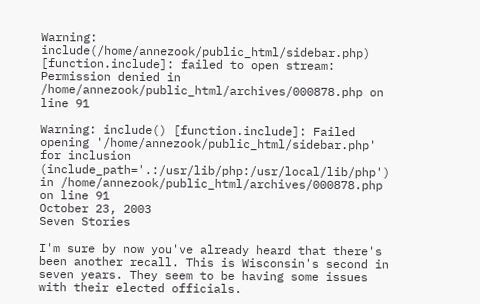Warning: include(/home/annezook/public_html/sidebar.php) [function.include]: failed to open stream: Permission denied in /home/annezook/public_html/archives/000878.php on line 91

Warning: include() [function.include]: Failed opening '/home/annezook/public_html/sidebar.php' for inclusion (include_path='.:/usr/lib/php:/usr/local/lib/php') in /home/annezook/public_html/archives/000878.php on line 91
October 23, 2003
Seven Stories

I'm sure by now you've already heard that there's been another recall. This is Wisconsin's second in seven years. They seem to be having some issues with their elected officials.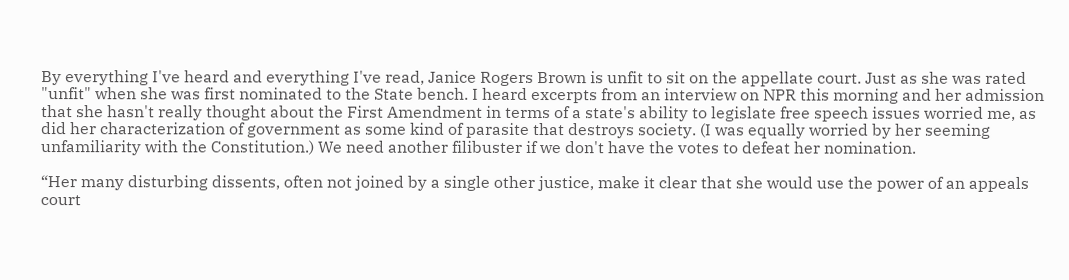By everything I've heard and everything I've read, Janice Rogers Brown is unfit to sit on the appellate court. Just as she was rated "unfit" when she was first nominated to the State bench. I heard excerpts from an interview on NPR this morning and her admission that she hasn't really thought about the First Amendment in terms of a state's ability to legislate free speech issues worried me, as did her characterization of government as some kind of parasite that destroys society. (I was equally worried by her seeming unfamiliarity with the Constitution.) We need another filibuster if we don't have the votes to defeat her nomination.

“Her many disturbing dissents, often not joined by a single other justice, make it clear that she would use the power of an appeals court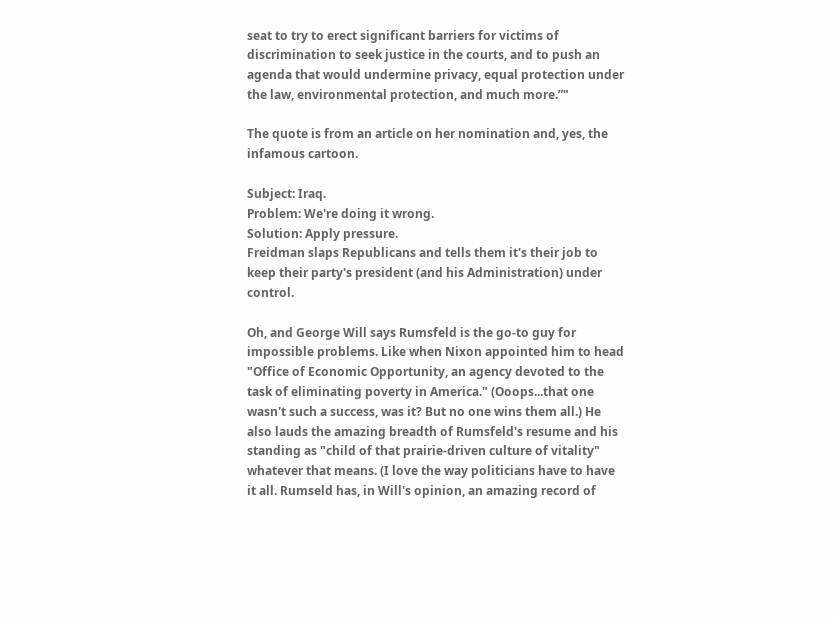seat to try to erect significant barriers for victims of discrimination to seek justice in the courts, and to push an agenda that would undermine privacy, equal protection under the law, environmental protection, and much more.”"

The quote is from an article on her nomination and, yes, the infamous cartoon.

Subject: Iraq.
Problem: We're doing it wrong.
Solution: Apply pressure.
Freidman slaps Republicans and tells them it's their job to keep their party's president (and his Administration) under control.

Oh, and George Will says Rumsfeld is the go-to guy for impossible problems. Like when Nixon appointed him to head "Office of Economic Opportunity, an agency devoted to the task of eliminating poverty in America." (Ooops...that one wasn't such a success, was it? But no one wins them all.) He also lauds the amazing breadth of Rumsfeld's resume and his standing as "child of that prairie-driven culture of vitality" whatever that means. (I love the way politicians have to have it all. Rumseld has, in Will's opinion, an amazing record of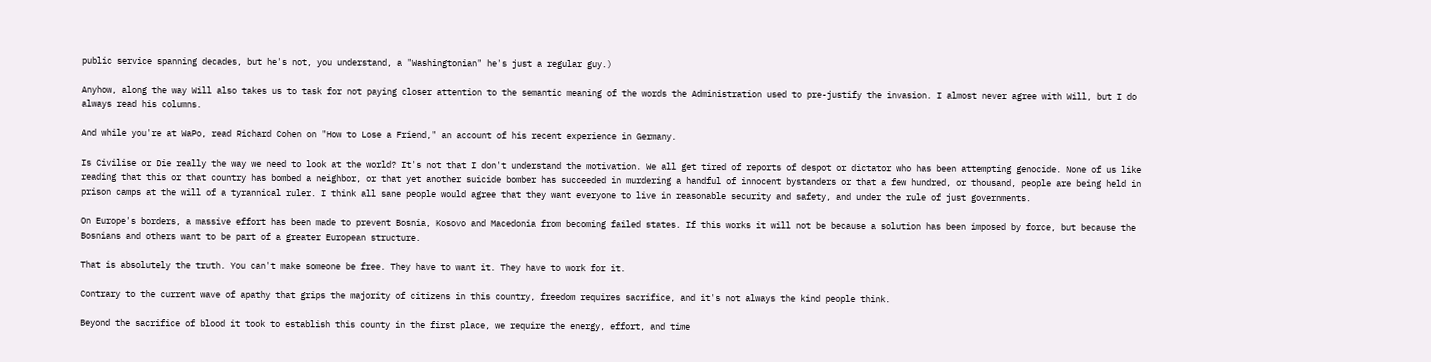public service spanning decades, but he's not, you understand, a "Washingtonian" he's just a regular guy.)

Anyhow, along the way Will also takes us to task for not paying closer attention to the semantic meaning of the words the Administration used to pre-justify the invasion. I almost never agree with Will, but I do always read his columns.

And while you're at WaPo, read Richard Cohen on "How to Lose a Friend," an account of his recent experience in Germany.

Is Civilise or Die really the way we need to look at the world? It's not that I don't understand the motivation. We all get tired of reports of despot or dictator who has been attempting genocide. None of us like reading that this or that country has bombed a neighbor, or that yet another suicide bomber has succeeded in murdering a handful of innocent bystanders or that a few hundred, or thousand, people are being held in prison camps at the will of a tyrannical ruler. I think all sane people would agree that they want everyone to live in reasonable security and safety, and under the rule of just governments.

On Europe's borders, a massive effort has been made to prevent Bosnia, Kosovo and Macedonia from becoming failed states. If this works it will not be because a solution has been imposed by force, but because the Bosnians and others want to be part of a greater European structure.

That is absolutely the truth. You can't make someone be free. They have to want it. They have to work for it.

Contrary to the current wave of apathy that grips the majority of citizens in this country, freedom requires sacrifice, and it's not always the kind people think.

Beyond the sacrifice of blood it took to establish this county in the first place, we require the energy, effort, and time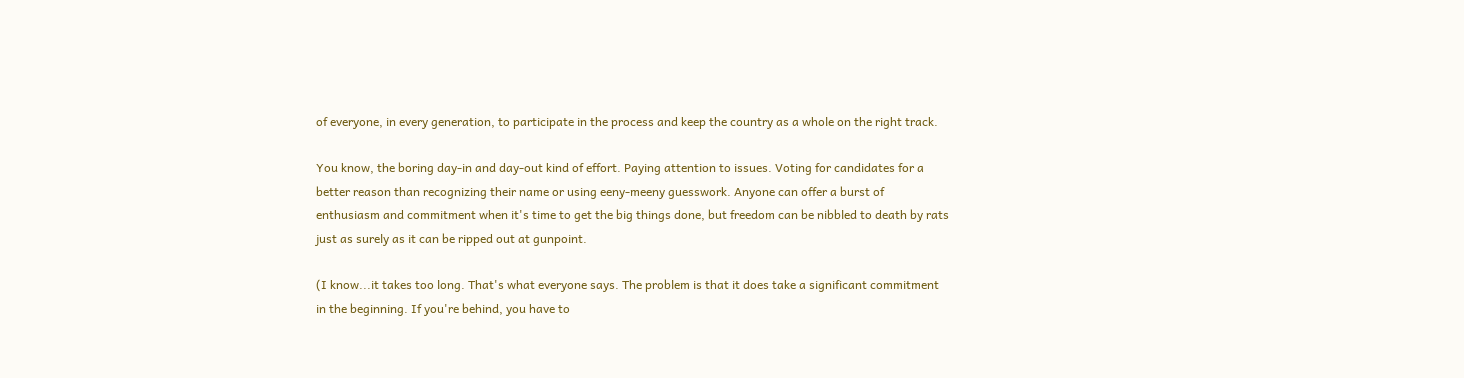of everyone, in every generation, to participate in the process and keep the country as a whole on the right track.

You know, the boring day-in and day-out kind of effort. Paying attention to issues. Voting for candidates for a better reason than recognizing their name or using eeny-meeny guesswork. Anyone can offer a burst of enthusiasm and commitment when it's time to get the big things done, but freedom can be nibbled to death by rats just as surely as it can be ripped out at gunpoint.

(I know...it takes too long. That's what everyone says. The problem is that it does take a significant commitment in the beginning. If you're behind, you have to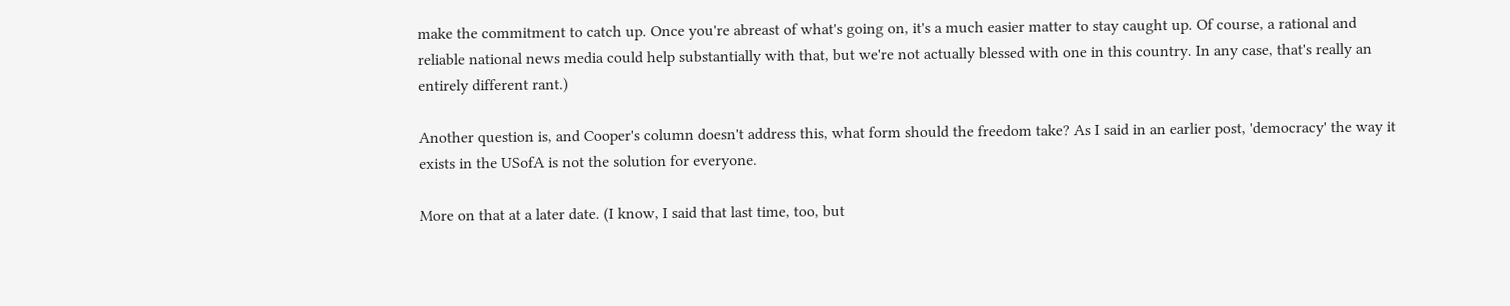make the commitment to catch up. Once you're abreast of what's going on, it's a much easier matter to stay caught up. Of course, a rational and reliable national news media could help substantially with that, but we're not actually blessed with one in this country. In any case, that's really an entirely different rant.)

Another question is, and Cooper's column doesn't address this, what form should the freedom take? As I said in an earlier post, 'democracy' the way it exists in the USofA is not the solution for everyone.

More on that at a later date. (I know, I said that last time, too, but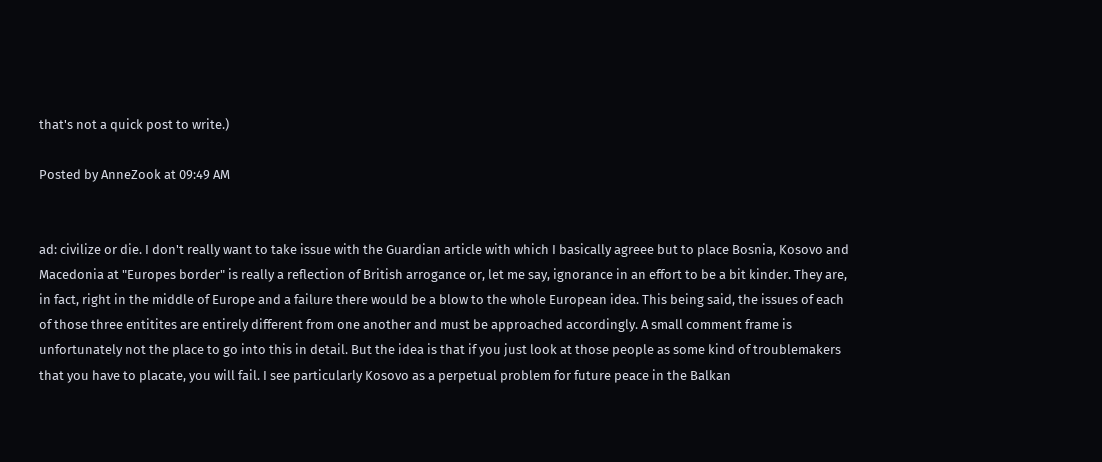that's not a quick post to write.)

Posted by AnneZook at 09:49 AM


ad: civilize or die. I don't really want to take issue with the Guardian article with which I basically agreee but to place Bosnia, Kosovo and Macedonia at "Europes border" is really a reflection of British arrogance or, let me say, ignorance in an effort to be a bit kinder. They are, in fact, right in the middle of Europe and a failure there would be a blow to the whole European idea. This being said, the issues of each of those three entitites are entirely different from one another and must be approached accordingly. A small comment frame is unfortunately not the place to go into this in detail. But the idea is that if you just look at those people as some kind of troublemakers that you have to placate, you will fail. I see particularly Kosovo as a perpetual problem for future peace in the Balkan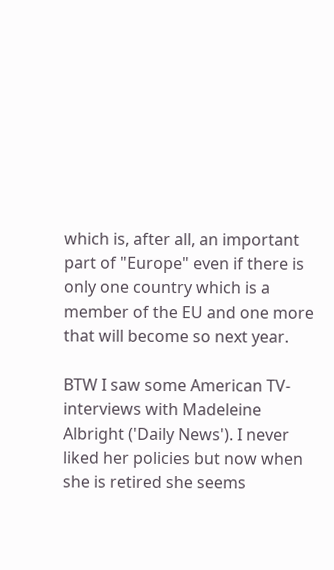which is, after all, an important part of "Europe" even if there is only one country which is a member of the EU and one more that will become so next year.

BTW I saw some American TV-interviews with Madeleine Albright ('Daily News'). I never liked her policies but now when she is retired she seems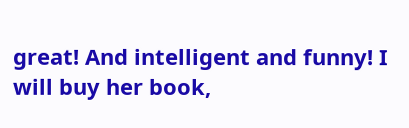great! And intelligent and funny! I will buy her book,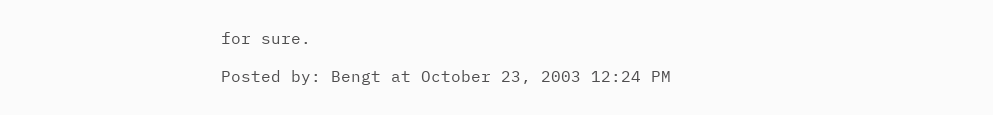for sure.

Posted by: Bengt at October 23, 2003 12:24 PM